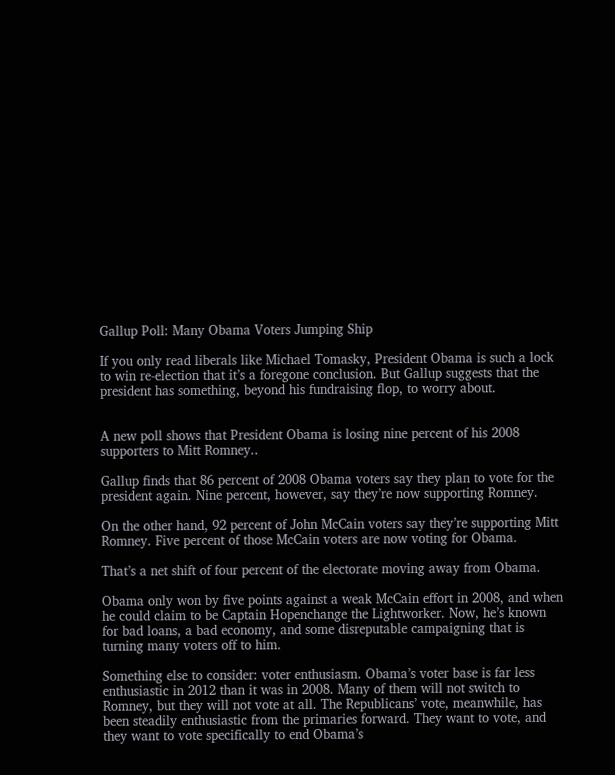Gallup Poll: Many Obama Voters Jumping Ship

If you only read liberals like Michael Tomasky, President Obama is such a lock to win re-election that it’s a foregone conclusion. But Gallup suggests that the president has something, beyond his fundraising flop, to worry about.


A new poll shows that President Obama is losing nine percent of his 2008 supporters to Mitt Romney..

Gallup finds that 86 percent of 2008 Obama voters say they plan to vote for the president again. Nine percent, however, say they’re now supporting Romney.

On the other hand, 92 percent of John McCain voters say they’re supporting Mitt Romney. Five percent of those McCain voters are now voting for Obama.

That’s a net shift of four percent of the electorate moving away from Obama.

Obama only won by five points against a weak McCain effort in 2008, and when he could claim to be Captain Hopenchange the Lightworker. Now, he’s known for bad loans, a bad economy, and some disreputable campaigning that is turning many voters off to him.

Something else to consider: voter enthusiasm. Obama’s voter base is far less enthusiastic in 2012 than it was in 2008. Many of them will not switch to Romney, but they will not vote at all. The Republicans’ vote, meanwhile, has been steadily enthusiastic from the primaries forward. They want to vote, and they want to vote specifically to end Obama’s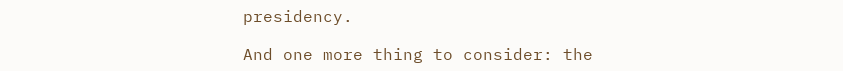presidency.

And one more thing to consider: the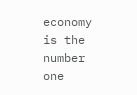economy is the number one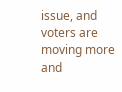issue, and voters are moving more and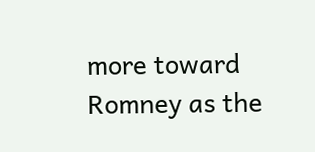more toward Romney as the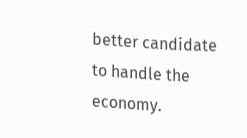better candidate to handle the economy.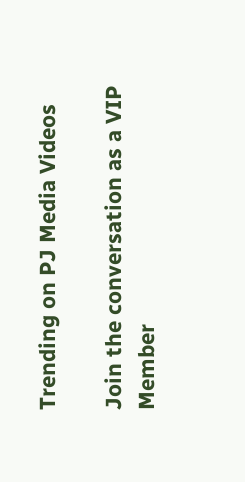Trending on PJ Media Videos

Join the conversation as a VIP Member